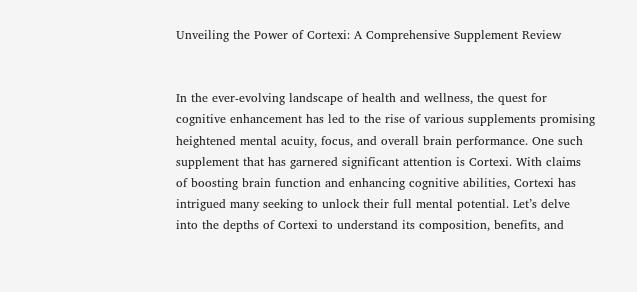Unveiling the Power of Cortexi: A Comprehensive Supplement Review


In the ever-evolving landscape of health and wellness, the quest for cognitive enhancement has led to the rise of various supplements promising heightened mental acuity, focus, and overall brain performance. One such supplement that has garnered significant attention is Cortexi. With claims of boosting brain function and enhancing cognitive abilities, Cortexi has intrigued many seeking to unlock their full mental potential. Let’s delve into the depths of Cortexi to understand its composition, benefits, and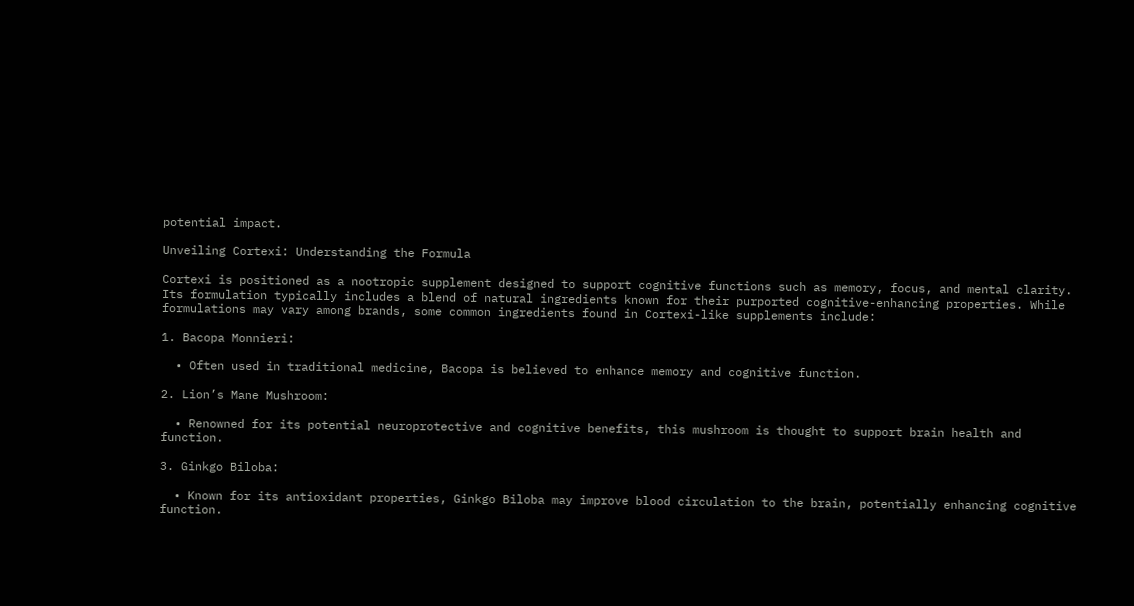potential impact.

Unveiling Cortexi: Understanding the Formula

Cortexi is positioned as a nootropic supplement designed to support cognitive functions such as memory, focus, and mental clarity. Its formulation typically includes a blend of natural ingredients known for their purported cognitive-enhancing properties. While formulations may vary among brands, some common ingredients found in Cortexi-like supplements include:

1. Bacopa Monnieri:

  • Often used in traditional medicine, Bacopa is believed to enhance memory and cognitive function.

2. Lion’s Mane Mushroom:

  • Renowned for its potential neuroprotective and cognitive benefits, this mushroom is thought to support brain health and function.

3. Ginkgo Biloba:

  • Known for its antioxidant properties, Ginkgo Biloba may improve blood circulation to the brain, potentially enhancing cognitive function.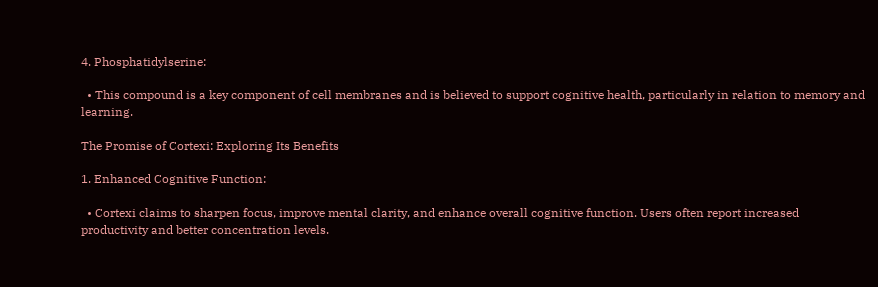4. Phosphatidylserine:

  • This compound is a key component of cell membranes and is believed to support cognitive health, particularly in relation to memory and learning.

The Promise of Cortexi: Exploring Its Benefits

1. Enhanced Cognitive Function:

  • Cortexi claims to sharpen focus, improve mental clarity, and enhance overall cognitive function. Users often report increased productivity and better concentration levels.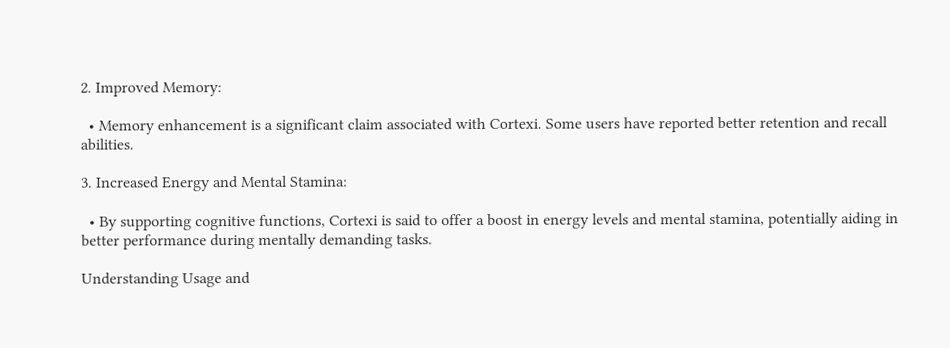2. Improved Memory:

  • Memory enhancement is a significant claim associated with Cortexi. Some users have reported better retention and recall abilities.

3. Increased Energy and Mental Stamina:

  • By supporting cognitive functions, Cortexi is said to offer a boost in energy levels and mental stamina, potentially aiding in better performance during mentally demanding tasks.

Understanding Usage and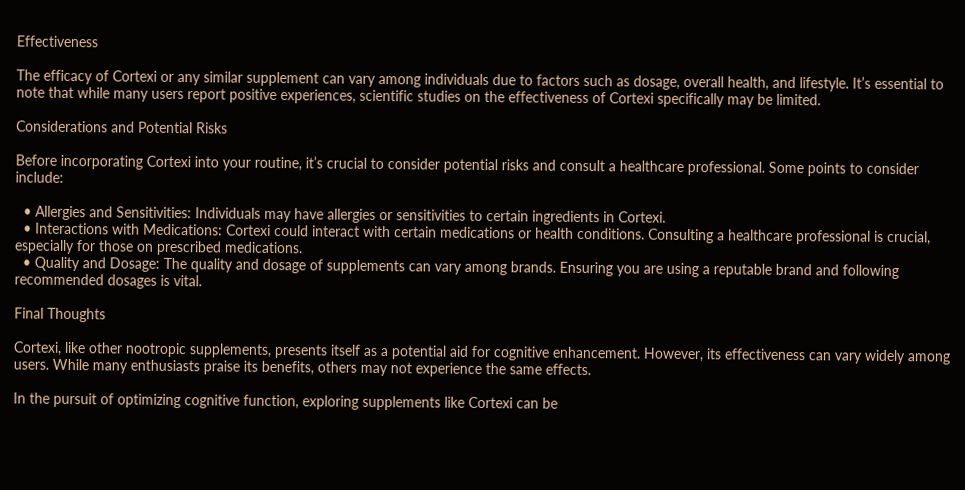Effectiveness

The efficacy of Cortexi or any similar supplement can vary among individuals due to factors such as dosage, overall health, and lifestyle. It’s essential to note that while many users report positive experiences, scientific studies on the effectiveness of Cortexi specifically may be limited.

Considerations and Potential Risks

Before incorporating Cortexi into your routine, it’s crucial to consider potential risks and consult a healthcare professional. Some points to consider include:

  • Allergies and Sensitivities: Individuals may have allergies or sensitivities to certain ingredients in Cortexi.
  • Interactions with Medications: Cortexi could interact with certain medications or health conditions. Consulting a healthcare professional is crucial, especially for those on prescribed medications.
  • Quality and Dosage: The quality and dosage of supplements can vary among brands. Ensuring you are using a reputable brand and following recommended dosages is vital.

Final Thoughts

Cortexi, like other nootropic supplements, presents itself as a potential aid for cognitive enhancement. However, its effectiveness can vary widely among users. While many enthusiasts praise its benefits, others may not experience the same effects.

In the pursuit of optimizing cognitive function, exploring supplements like Cortexi can be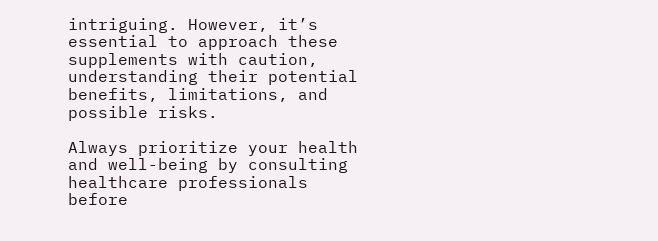intriguing. However, it’s essential to approach these supplements with caution, understanding their potential benefits, limitations, and possible risks.

Always prioritize your health and well-being by consulting healthcare professionals before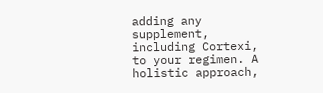adding any supplement, including Cortexi, to your regimen. A holistic approach,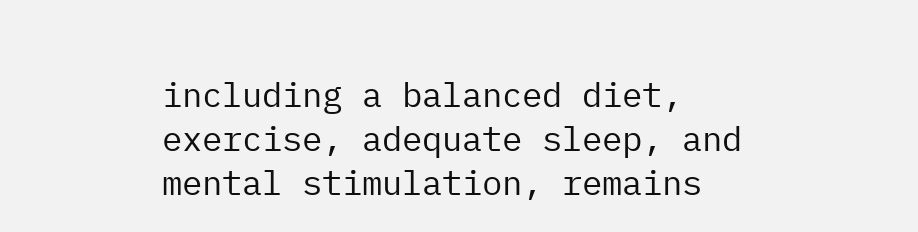including a balanced diet, exercise, adequate sleep, and mental stimulation, remains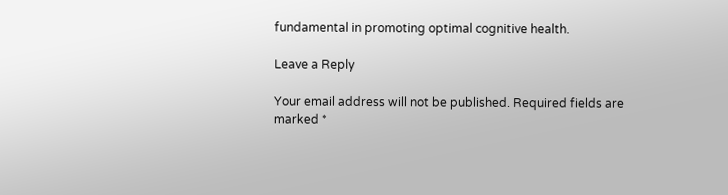fundamental in promoting optimal cognitive health.

Leave a Reply

Your email address will not be published. Required fields are marked *